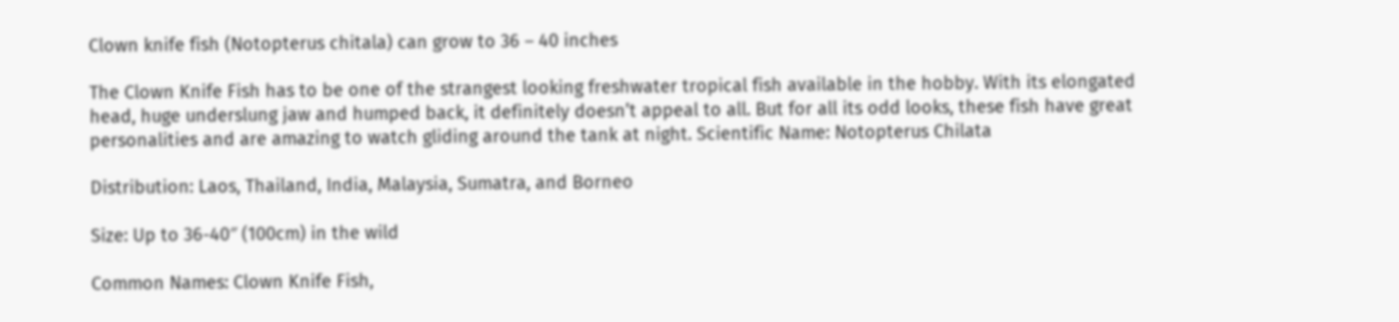Clown knife fish (Notopterus chitala) can grow to 36 – 40 inches

The Clown Knife Fish has to be one of the strangest looking freshwater tropical fish available in the hobby. With its elongated head, huge underslung jaw and humped back, it definitely doesn’t appeal to all. But for all its odd looks, these fish have great personalities and are amazing to watch gliding around the tank at night. Scientific Name: Notopterus Chilata

Distribution: Laos, Thailand, India, Malaysia, Sumatra, and Borneo

Size: Up to 36-40″ (100cm) in the wild

Common Names: Clown Knife Fish,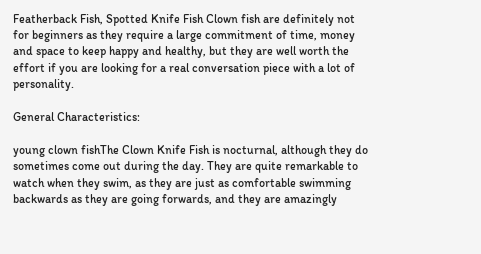Featherback Fish, Spotted Knife Fish Clown fish are definitely not for beginners as they require a large commitment of time, money and space to keep happy and healthy, but they are well worth the effort if you are looking for a real conversation piece with a lot of personality.

General Characteristics:

young clown fishThe Clown Knife Fish is nocturnal, although they do sometimes come out during the day. They are quite remarkable to watch when they swim, as they are just as comfortable swimming backwards as they are going forwards, and they are amazingly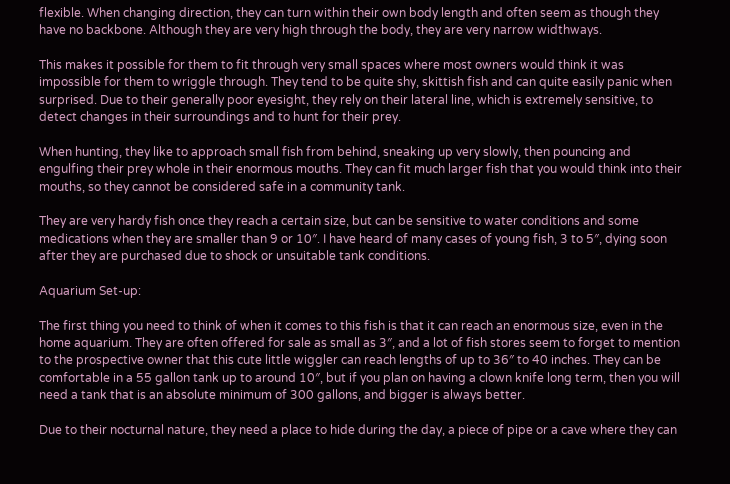flexible. When changing direction, they can turn within their own body length and often seem as though they have no backbone. Although they are very high through the body, they are very narrow widthways.

This makes it possible for them to fit through very small spaces where most owners would think it was impossible for them to wriggle through. They tend to be quite shy, skittish fish and can quite easily panic when surprised. Due to their generally poor eyesight, they rely on their lateral line, which is extremely sensitive, to detect changes in their surroundings and to hunt for their prey.

When hunting, they like to approach small fish from behind, sneaking up very slowly, then pouncing and engulfing their prey whole in their enormous mouths. They can fit much larger fish that you would think into their mouths, so they cannot be considered safe in a community tank.

They are very hardy fish once they reach a certain size, but can be sensitive to water conditions and some medications when they are smaller than 9 or 10″. I have heard of many cases of young fish, 3 to 5″, dying soon after they are purchased due to shock or unsuitable tank conditions.

Aquarium Set-up:

The first thing you need to think of when it comes to this fish is that it can reach an enormous size, even in the home aquarium. They are often offered for sale as small as 3″, and a lot of fish stores seem to forget to mention to the prospective owner that this cute little wiggler can reach lengths of up to 36″ to 40 inches. They can be comfortable in a 55 gallon tank up to around 10″, but if you plan on having a clown knife long term, then you will need a tank that is an absolute minimum of 300 gallons, and bigger is always better.

Due to their nocturnal nature, they need a place to hide during the day, a piece of pipe or a cave where they can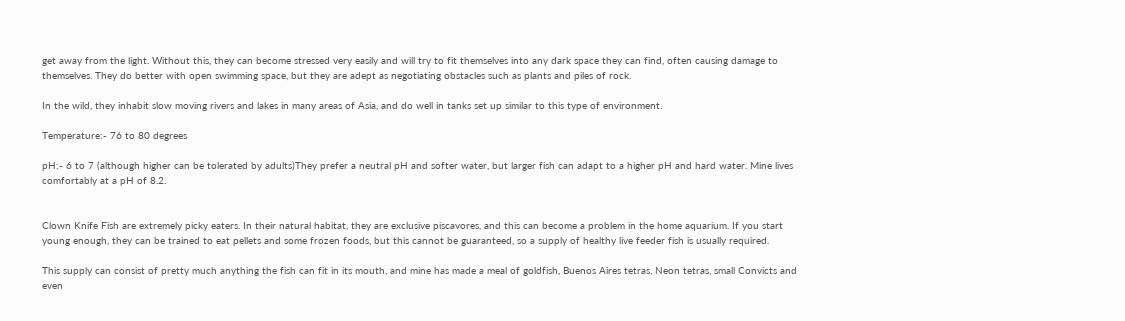get away from the light. Without this, they can become stressed very easily and will try to fit themselves into any dark space they can find, often causing damage to themselves. They do better with open swimming space, but they are adept as negotiating obstacles such as plants and piles of rock.

In the wild, they inhabit slow moving rivers and lakes in many areas of Asia, and do well in tanks set up similar to this type of environment.

Temperature:- 76 to 80 degrees

pH:- 6 to 7 (although higher can be tolerated by adults)They prefer a neutral pH and softer water, but larger fish can adapt to a higher pH and hard water. Mine lives comfortably at a pH of 8.2.


Clown Knife Fish are extremely picky eaters. In their natural habitat, they are exclusive piscavores, and this can become a problem in the home aquarium. If you start young enough, they can be trained to eat pellets and some frozen foods, but this cannot be guaranteed, so a supply of healthy live feeder fish is usually required.

This supply can consist of pretty much anything the fish can fit in its mouth, and mine has made a meal of goldfish, Buenos Aires tetras, Neon tetras, small Convicts and even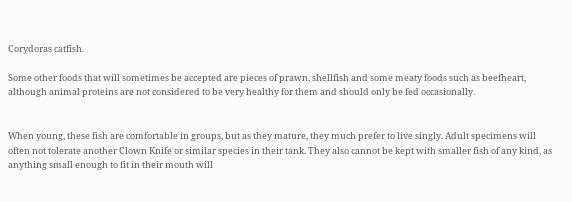Corydoras catfish.

Some other foods that will sometimes be accepted are pieces of prawn, shellfish and some meaty foods such as beefheart, although animal proteins are not considered to be very healthy for them and should only be fed occasionally.


When young, these fish are comfortable in groups, but as they mature, they much prefer to live singly. Adult specimens will often not tolerate another Clown Knife or similar species in their tank. They also cannot be kept with smaller fish of any kind, as anything small enough to fit in their mouth will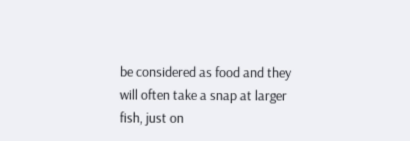be considered as food and they will often take a snap at larger fish, just on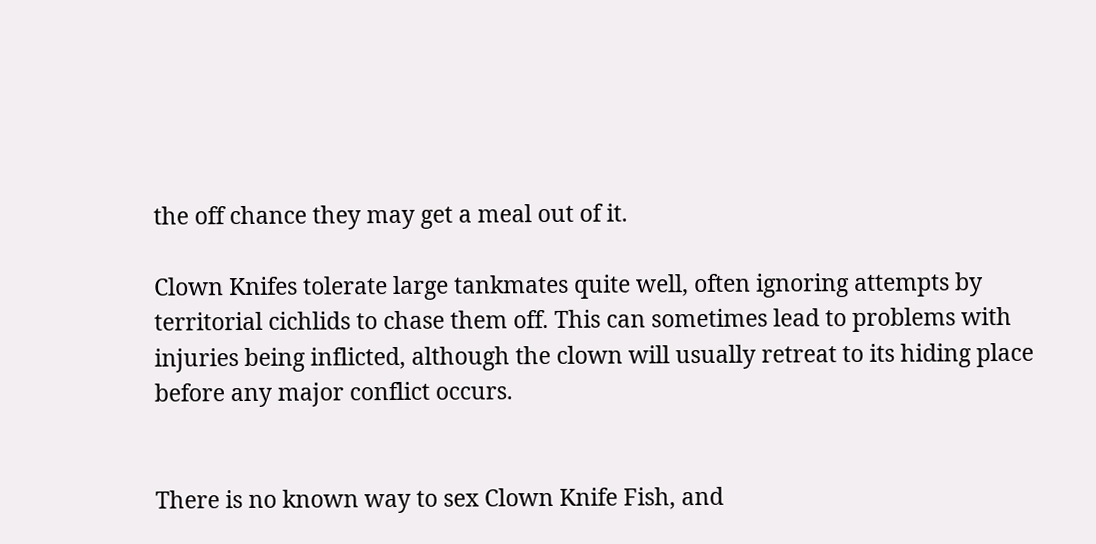the off chance they may get a meal out of it.

Clown Knifes tolerate large tankmates quite well, often ignoring attempts by territorial cichlids to chase them off. This can sometimes lead to problems with injuries being inflicted, although the clown will usually retreat to its hiding place before any major conflict occurs.


There is no known way to sex Clown Knife Fish, and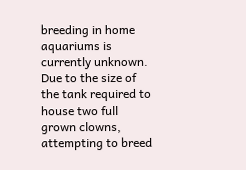breeding in home aquariums is currently unknown. Due to the size of the tank required to house two full grown clowns, attempting to breed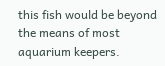this fish would be beyond the means of most aquarium keepers.